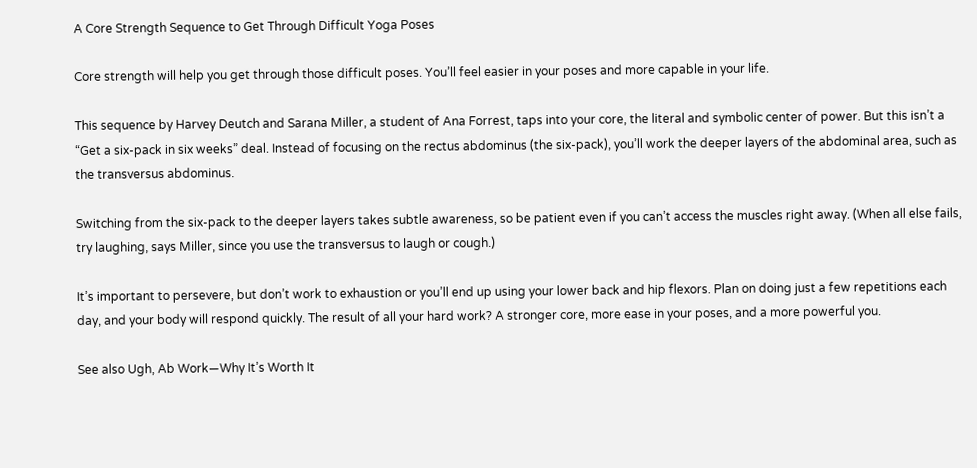A Core Strength Sequence to Get Through Difficult Yoga Poses

Core strength will help you get through those difficult poses. You’ll feel easier in your poses and more capable in your life.

This sequence by Harvey Deutch and Sarana Miller, a student of Ana Forrest, taps into your core, the literal and symbolic center of power. But this isn’t a “Get a six-pack in six weeks” deal. Instead of focusing on the rectus abdominus (the six-pack), you’ll work the deeper layers of the abdominal area, such as the transversus abdominus.

Switching from the six-pack to the deeper layers takes subtle awareness, so be patient even if you can’t access the muscles right away. (When all else fails, try laughing, says Miller, since you use the transversus to laugh or cough.)

It’s important to persevere, but don’t work to exhaustion or you’ll end up using your lower back and hip flexors. Plan on doing just a few repetitions each day, and your body will respond quickly. The result of all your hard work? A stronger core, more ease in your poses, and a more powerful you.

See also Ugh, Ab Work—Why It’s Worth It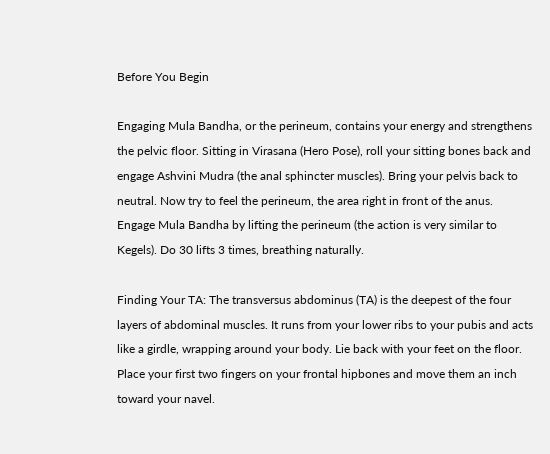Before You Begin

Engaging Mula Bandha, or the perineum, contains your energy and strengthens the pelvic floor. Sitting in Virasana (Hero Pose), roll your sitting bones back and engage Ashvini Mudra (the anal sphincter muscles). Bring your pelvis back to neutral. Now try to feel the perineum, the area right in front of the anus. Engage Mula Bandha by lifting the perineum (the action is very similar to Kegels). Do 30 lifts 3 times, breathing naturally.

Finding Your TA: The transversus abdominus (TA) is the deepest of the four layers of abdominal muscles. It runs from your lower ribs to your pubis and acts like a girdle, wrapping around your body. Lie back with your feet on the floor. Place your first two fingers on your frontal hipbones and move them an inch toward your navel.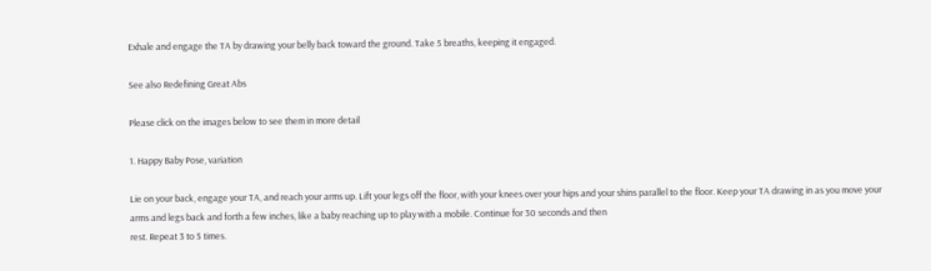Exhale and engage the TA by drawing your belly back toward the ground. Take 5 breaths, keeping it engaged.

See also Redefining Great Abs

Please click on the images below to see them in more detail

1. Happy Baby Pose, variation

Lie on your back, engage your TA, and reach your arms up. Lift your legs off the floor, with your knees over your hips and your shins parallel to the floor. Keep your TA drawing in as you move your arms and legs back and forth a few inches, like a baby reaching up to play with a mobile. Continue for 30 seconds and then
rest. Repeat 3 to 5 times.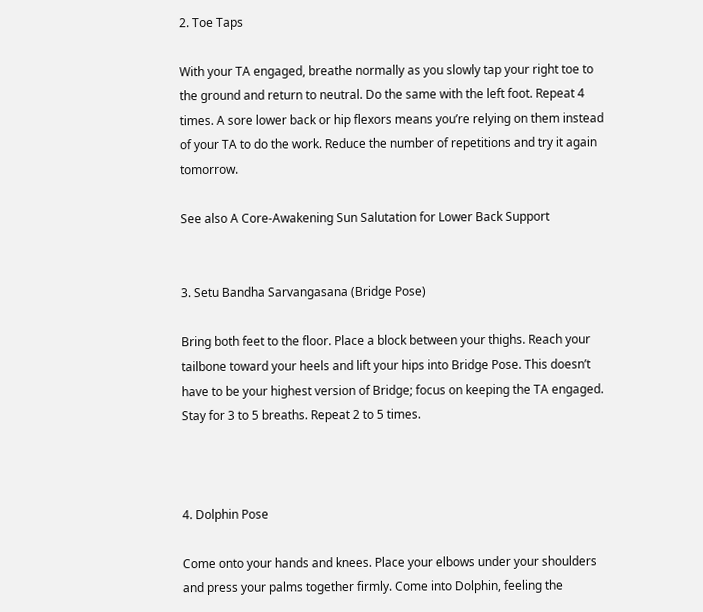2. Toe Taps

With your TA engaged, breathe normally as you slowly tap your right toe to the ground and return to neutral. Do the same with the left foot. Repeat 4 times. A sore lower back or hip flexors means you’re relying on them instead of your TA to do the work. Reduce the number of repetitions and try it again tomorrow.

See also A Core-Awakening Sun Salutation for Lower Back Support


3. Setu Bandha Sarvangasana (Bridge Pose)

Bring both feet to the floor. Place a block between your thighs. Reach your tailbone toward your heels and lift your hips into Bridge Pose. This doesn’t have to be your highest version of Bridge; focus on keeping the TA engaged. Stay for 3 to 5 breaths. Repeat 2 to 5 times.



4. Dolphin Pose

Come onto your hands and knees. Place your elbows under your shoulders and press your palms together firmly. Come into Dolphin, feeling the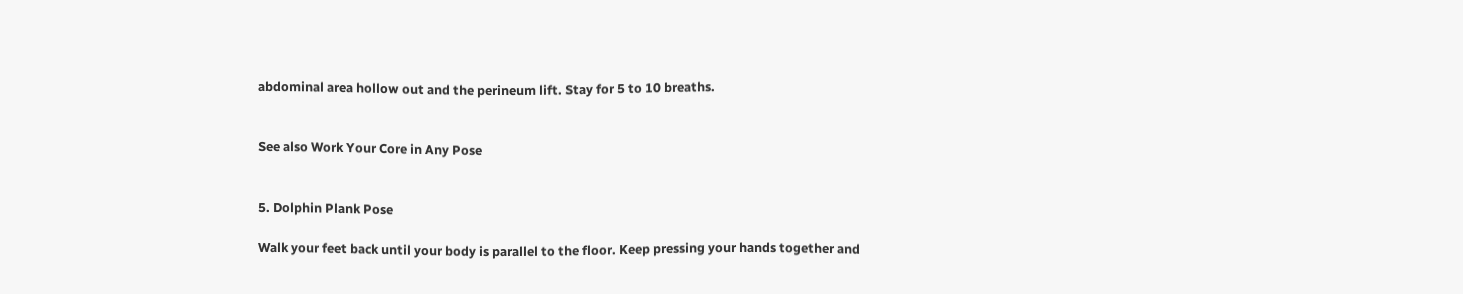abdominal area hollow out and the perineum lift. Stay for 5 to 10 breaths.


See also Work Your Core in Any Pose


5. Dolphin Plank Pose

Walk your feet back until your body is parallel to the floor. Keep pressing your hands together and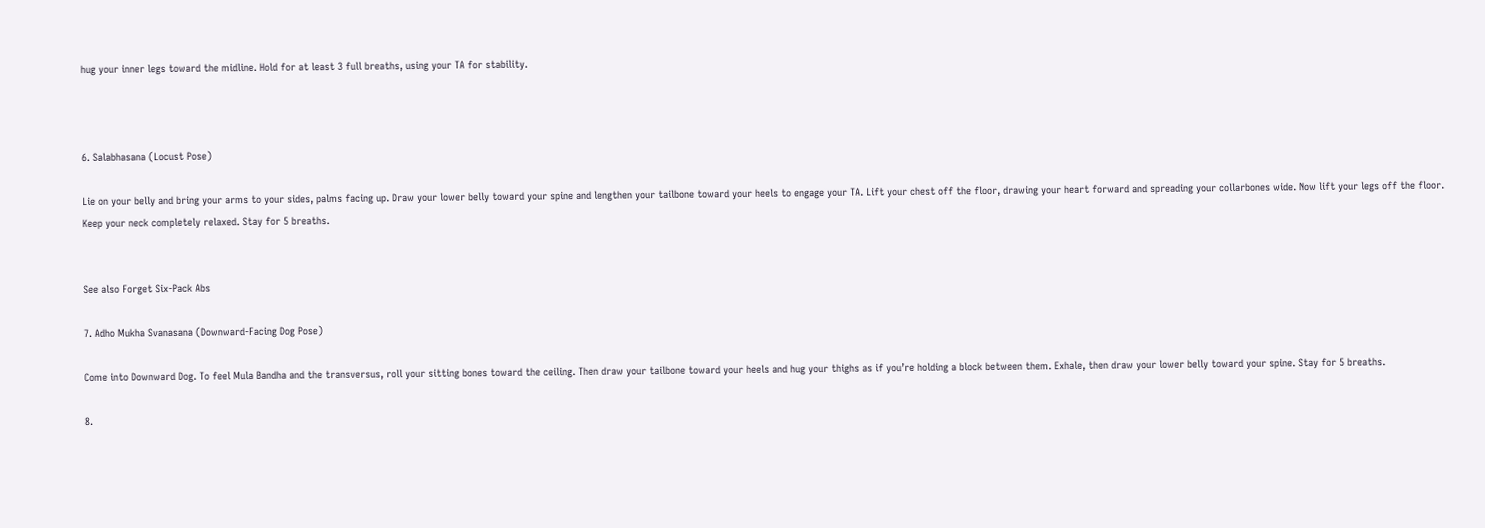hug your inner legs toward the midline. Hold for at least 3 full breaths, using your TA for stability.



6. Salabhasana (Locust Pose)

Lie on your belly and bring your arms to your sides, palms facing up. Draw your lower belly toward your spine and lengthen your tailbone toward your heels to engage your TA. Lift your chest off the floor, drawing your heart forward and spreading your collarbones wide. Now lift your legs off the floor. Keep your neck completely relaxed. Stay for 5 breaths.


See also Forget Six-Pack Abs

7. Adho Mukha Svanasana (Downward-Facing Dog Pose)

Come into Downward Dog. To feel Mula Bandha and the transversus, roll your sitting bones toward the ceiling. Then draw your tailbone toward your heels and hug your thighs as if you’re holding a block between them. Exhale, then draw your lower belly toward your spine. Stay for 5 breaths.

8.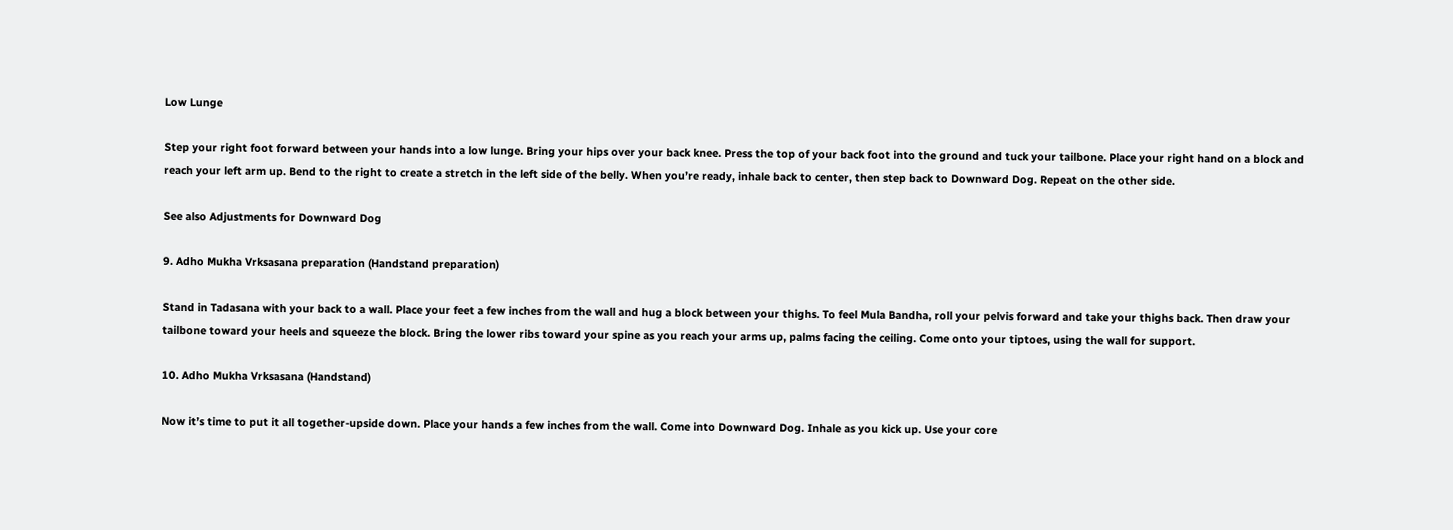Low Lunge

Step your right foot forward between your hands into a low lunge. Bring your hips over your back knee. Press the top of your back foot into the ground and tuck your tailbone. Place your right hand on a block and reach your left arm up. Bend to the right to create a stretch in the left side of the belly. When you’re ready, inhale back to center, then step back to Downward Dog. Repeat on the other side.

See also Adjustments for Downward Dog

9. Adho Mukha Vrksasana preparation (Handstand preparation)

Stand in Tadasana with your back to a wall. Place your feet a few inches from the wall and hug a block between your thighs. To feel Mula Bandha, roll your pelvis forward and take your thighs back. Then draw your tailbone toward your heels and squeeze the block. Bring the lower ribs toward your spine as you reach your arms up, palms facing the ceiling. Come onto your tiptoes, using the wall for support.

10. Adho Mukha Vrksasana (Handstand)

Now it’s time to put it all together-upside down. Place your hands a few inches from the wall. Come into Downward Dog. Inhale as you kick up. Use your core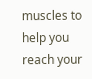muscles to help you reach your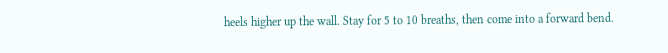heels higher up the wall. Stay for 5 to 10 breaths, then come into a forward bend.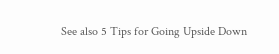See also 5 Tips for Going Upside Down